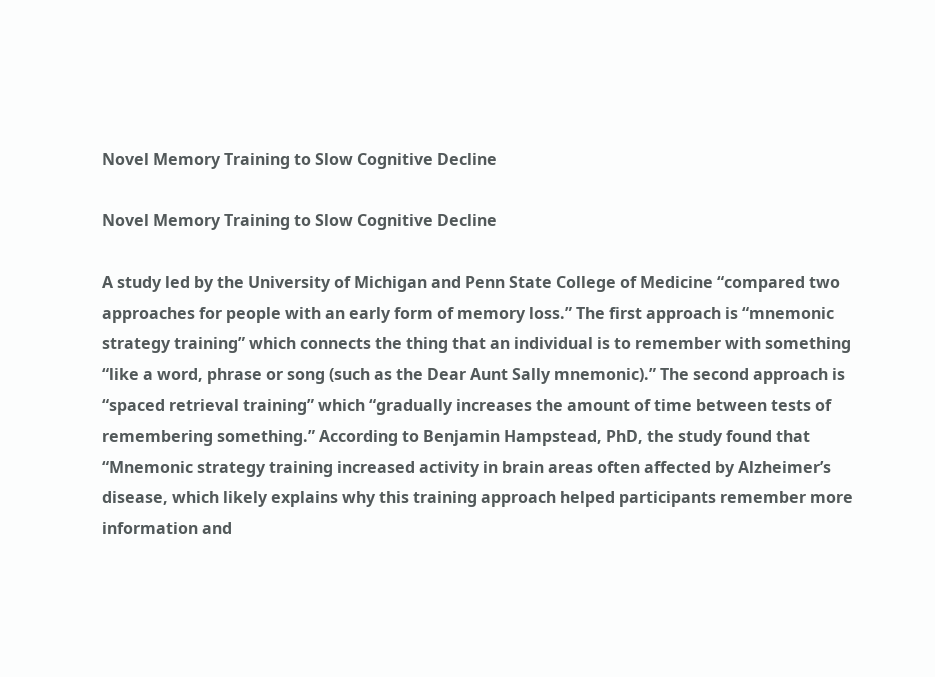Novel Memory Training to Slow Cognitive Decline

Novel Memory Training to Slow Cognitive Decline

A study led by the University of Michigan and Penn State College of Medicine “compared two approaches for people with an early form of memory loss.” The first approach is “mnemonic strategy training” which connects the thing that an individual is to remember with something “like a word, phrase or song (such as the Dear Aunt Sally mnemonic).” The second approach is “spaced retrieval training” which “gradually increases the amount of time between tests of remembering something.” According to Benjamin Hampstead, PhD, the study found that “Mnemonic strategy training increased activity in brain areas often affected by Alzheimer’s disease, which likely explains why this training approach helped participants remember more information and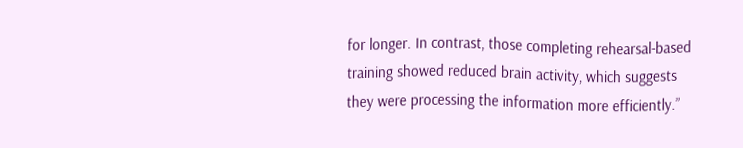for longer. In contrast, those completing rehearsal-based training showed reduced brain activity, which suggests they were processing the information more efficiently.”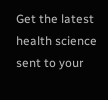Get the latest health science sent to your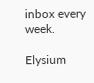inbox every week.

Elysium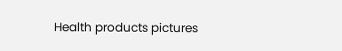Health products pictures